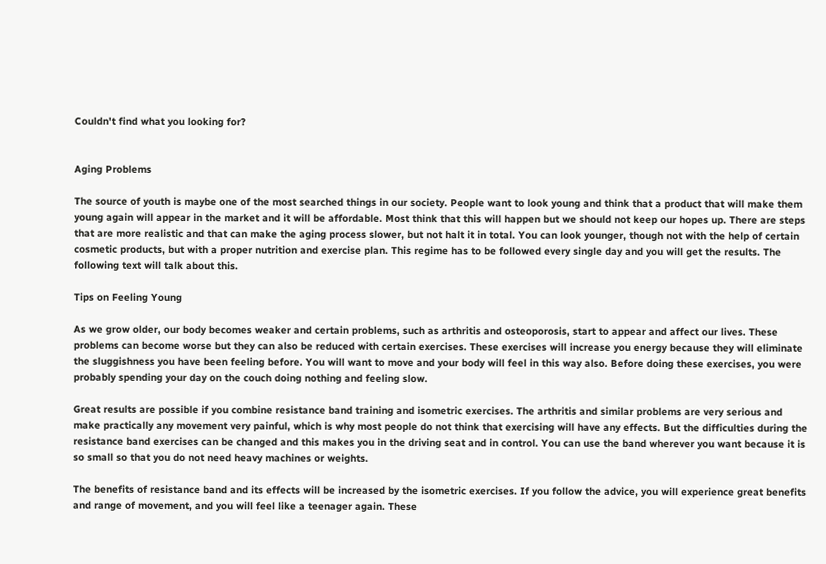Couldn't find what you looking for?


Aging Problems

The source of youth is maybe one of the most searched things in our society. People want to look young and think that a product that will make them young again will appear in the market and it will be affordable. Most think that this will happen but we should not keep our hopes up. There are steps that are more realistic and that can make the aging process slower, but not halt it in total. You can look younger, though not with the help of certain cosmetic products, but with a proper nutrition and exercise plan. This regime has to be followed every single day and you will get the results. The following text will talk about this.

Tips on Feeling Young

As we grow older, our body becomes weaker and certain problems, such as arthritis and osteoporosis, start to appear and affect our lives. These problems can become worse but they can also be reduced with certain exercises. These exercises will increase you energy because they will eliminate the sluggishness you have been feeling before. You will want to move and your body will feel in this way also. Before doing these exercises, you were probably spending your day on the couch doing nothing and feeling slow.

Great results are possible if you combine resistance band training and isometric exercises. The arthritis and similar problems are very serious and make practically any movement very painful, which is why most people do not think that exercising will have any effects. But the difficulties during the resistance band exercises can be changed and this makes you in the driving seat and in control. You can use the band wherever you want because it is so small so that you do not need heavy machines or weights.

The benefits of resistance band and its effects will be increased by the isometric exercises. If you follow the advice, you will experience great benefits and range of movement, and you will feel like a teenager again. These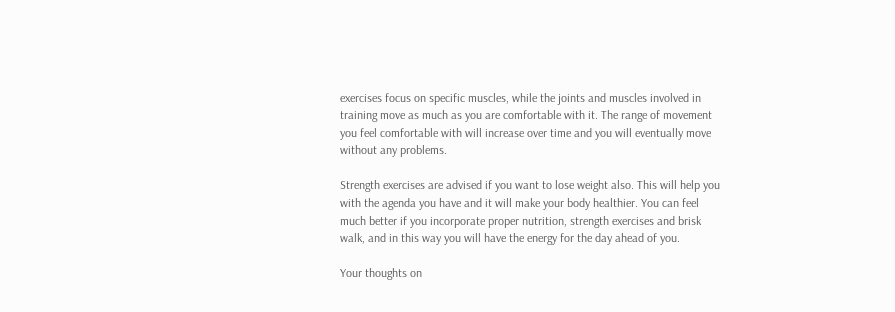exercises focus on specific muscles, while the joints and muscles involved in training move as much as you are comfortable with it. The range of movement you feel comfortable with will increase over time and you will eventually move without any problems.

Strength exercises are advised if you want to lose weight also. This will help you with the agenda you have and it will make your body healthier. You can feel much better if you incorporate proper nutrition, strength exercises and brisk walk, and in this way you will have the energy for the day ahead of you.

Your thoughts on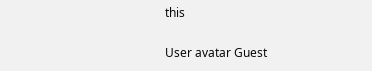this

User avatar Guest